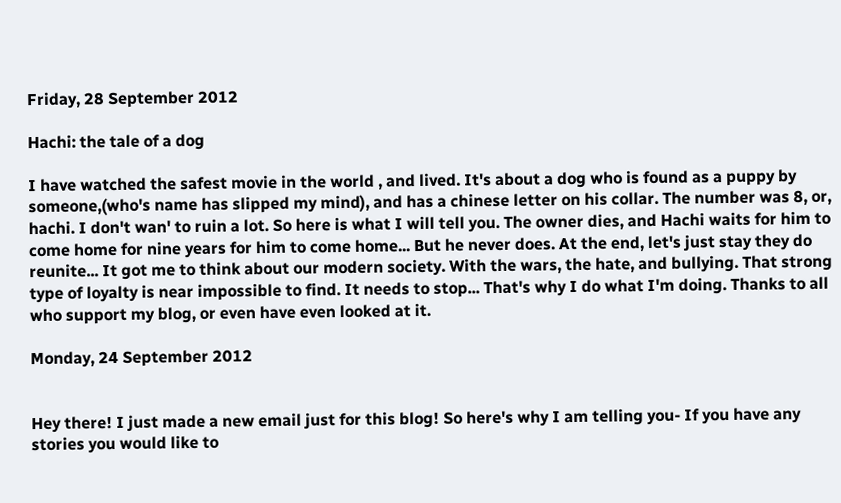Friday, 28 September 2012

Hachi: the tale of a dog

I have watched the safest movie in the world , and lived. It's about a dog who is found as a puppy by someone,(who's name has slipped my mind), and has a chinese letter on his collar. The number was 8, or, hachi. I don't wan' to ruin a lot. So here is what I will tell you. The owner dies, and Hachi waits for him to come home for nine years for him to come home... But he never does. At the end, let's just stay they do reunite... It got me to think about our modern society. With the wars, the hate, and bullying. That strong type of loyalty is near impossible to find. It needs to stop... That's why I do what I'm doing. Thanks to all who support my blog, or even have even looked at it.

Monday, 24 September 2012


Hey there! I just made a new email just for this blog! So here's why I am telling you- If you have any stories you would like to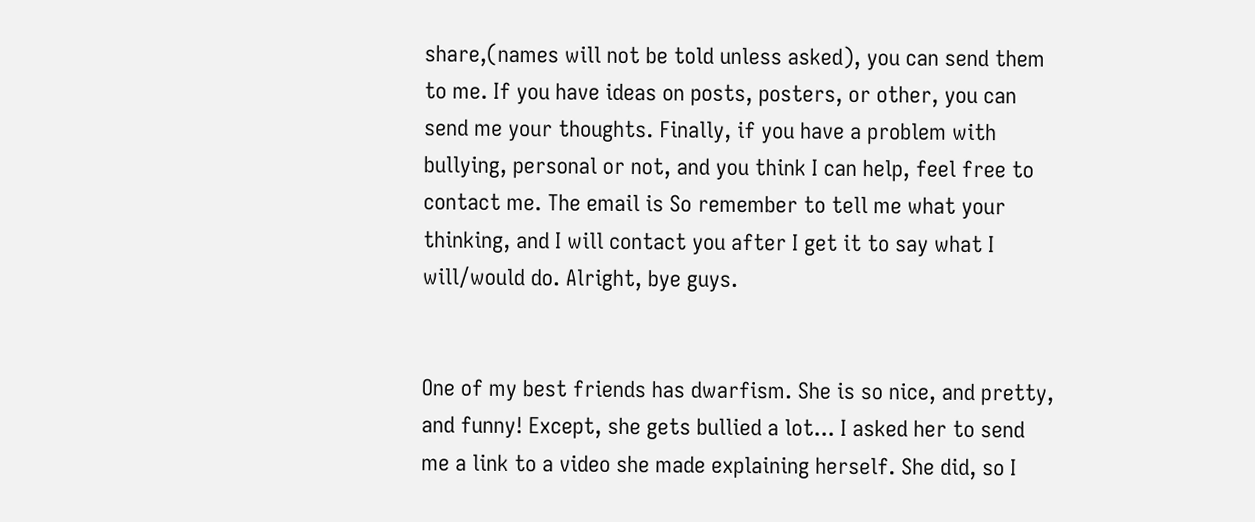share,(names will not be told unless asked), you can send them to me. If you have ideas on posts, posters, or other, you can send me your thoughts. Finally, if you have a problem with bullying, personal or not, and you think I can help, feel free to contact me. The email is So remember to tell me what your thinking, and I will contact you after I get it to say what I will/would do. Alright, bye guys.


One of my best friends has dwarfism. She is so nice, and pretty, and funny! Except, she gets bullied a lot... I asked her to send me a link to a video she made explaining herself. She did, so I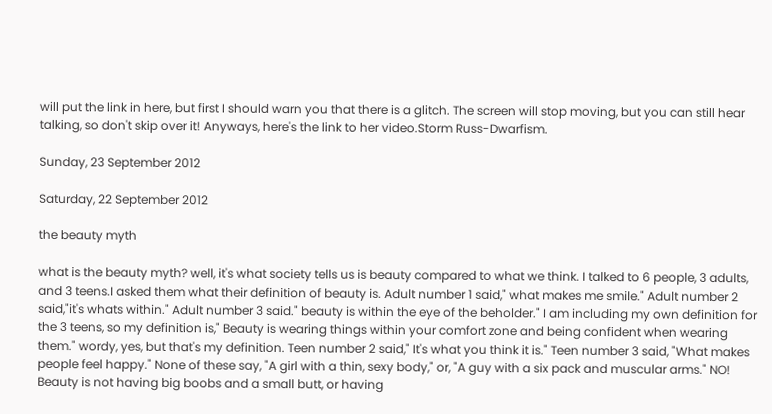will put the link in here, but first I should warn you that there is a glitch. The screen will stop moving, but you can still hear talking, so don't skip over it! Anyways, here's the link to her video.Storm Russ-Dwarfism.

Sunday, 23 September 2012

Saturday, 22 September 2012

the beauty myth

what is the beauty myth? well, it's what society tells us is beauty compared to what we think. I talked to 6 people, 3 adults, and 3 teens.I asked them what their definition of beauty is. Adult number 1 said," what makes me smile." Adult number 2 said,"it's whats within." Adult number 3 said." beauty is within the eye of the beholder." I am including my own definition for the 3 teens, so my definition is," Beauty is wearing things within your comfort zone and being confident when wearing them." wordy, yes, but that's my definition. Teen number 2 said," It's what you think it is." Teen number 3 said, "What makes people feel happy." None of these say, "A girl with a thin, sexy body," or, "A guy with a six pack and muscular arms." NO! Beauty is not having big boobs and a small butt, or having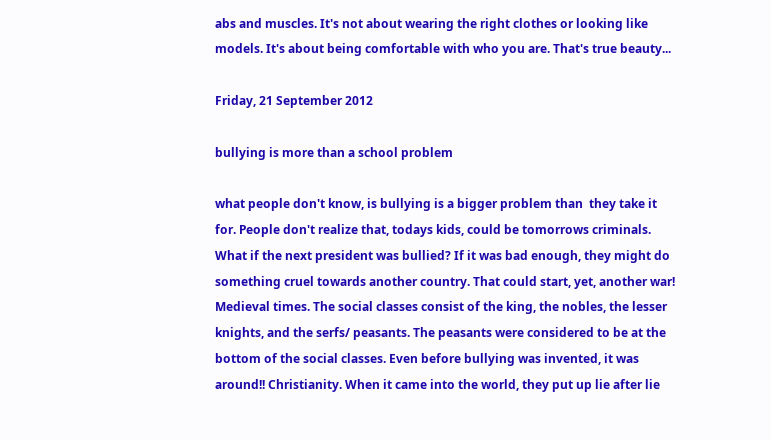abs and muscles. It's not about wearing the right clothes or looking like models. It's about being comfortable with who you are. That's true beauty...

Friday, 21 September 2012

bullying is more than a school problem

what people don't know, is bullying is a bigger problem than  they take it for. People don't realize that, todays kids, could be tomorrows criminals. What if the next president was bullied? If it was bad enough, they might do something cruel towards another country. That could start, yet, another war! Medieval times. The social classes consist of the king, the nobles, the lesser knights, and the serfs/ peasants. The peasants were considered to be at the bottom of the social classes. Even before bullying was invented, it was around!! Christianity. When it came into the world, they put up lie after lie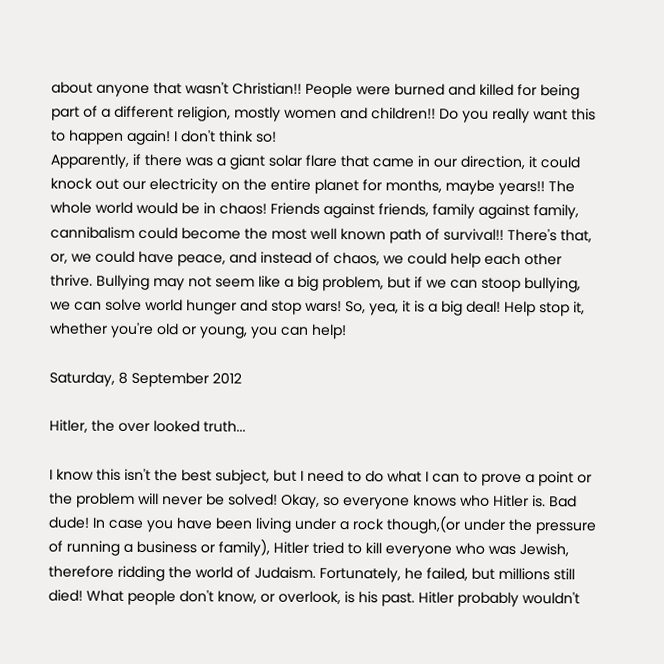about anyone that wasn't Christian!! People were burned and killed for being part of a different religion, mostly women and children!! Do you really want this to happen again! I don't think so!
Apparently, if there was a giant solar flare that came in our direction, it could knock out our electricity on the entire planet for months, maybe years!! The whole world would be in chaos! Friends against friends, family against family, cannibalism could become the most well known path of survival!! There's that, or, we could have peace, and instead of chaos, we could help each other thrive. Bullying may not seem like a big problem, but if we can stoop bullying, we can solve world hunger and stop wars! So, yea, it is a big deal! Help stop it, whether you're old or young, you can help!

Saturday, 8 September 2012

Hitler, the over looked truth...

I know this isn't the best subject, but I need to do what I can to prove a point or the problem will never be solved! Okay, so everyone knows who Hitler is. Bad dude! In case you have been living under a rock though,(or under the pressure of running a business or family), Hitler tried to kill everyone who was Jewish, therefore ridding the world of Judaism. Fortunately, he failed, but millions still died! What people don't know, or overlook, is his past. Hitler probably wouldn't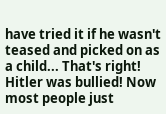have tried it if he wasn't teased and picked on as a child... That's right! Hitler was bullied! Now most people just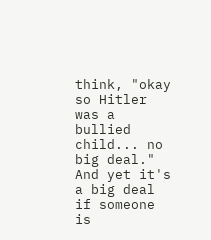think, "okay so Hitler was a bullied child... no big deal." And yet it's a big deal if someone is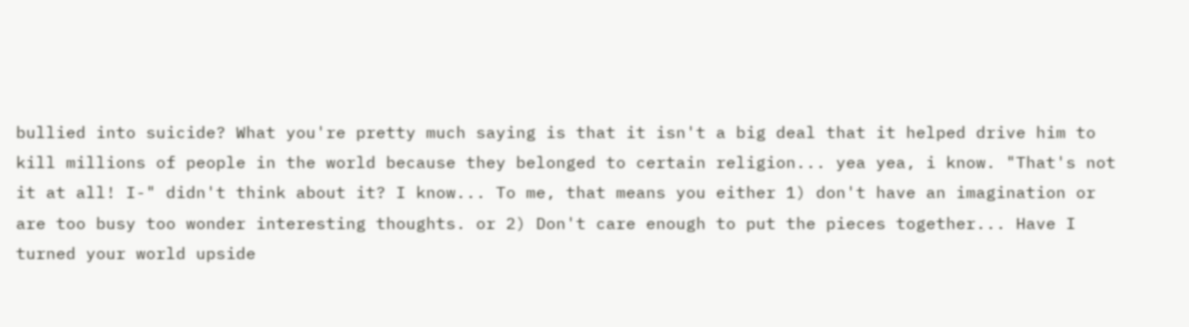bullied into suicide? What you're pretty much saying is that it isn't a big deal that it helped drive him to kill millions of people in the world because they belonged to certain religion... yea yea, i know. "That's not it at all! I-" didn't think about it? I know... To me, that means you either 1) don't have an imagination or are too busy too wonder interesting thoughts. or 2) Don't care enough to put the pieces together... Have I turned your world upside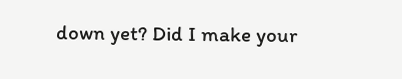down yet? Did I make your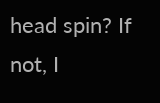head spin? If not, I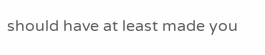should have at least made you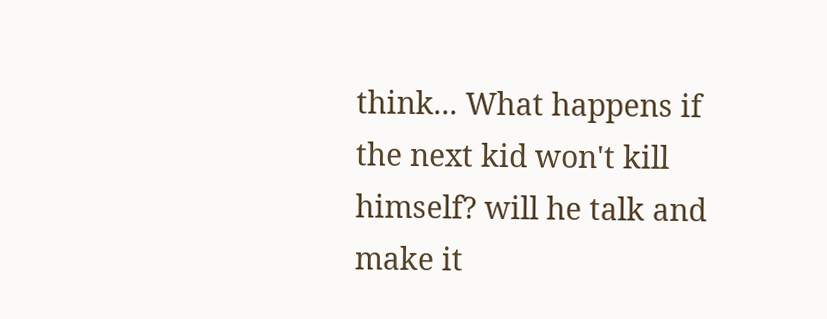think... What happens if the next kid won't kill himself? will he talk and make it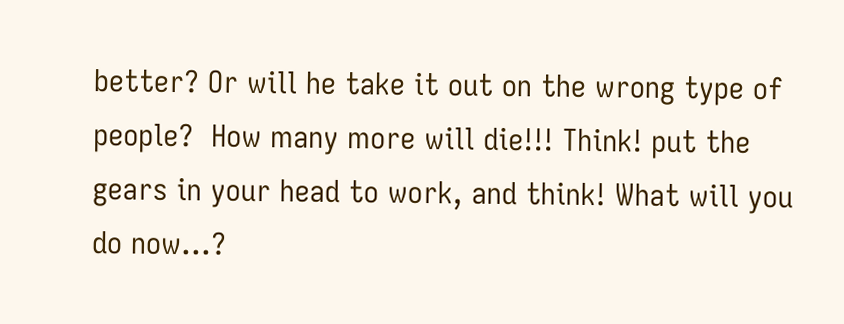better? Or will he take it out on the wrong type of people?  How many more will die!!! Think! put the gears in your head to work, and think! What will you do now...?